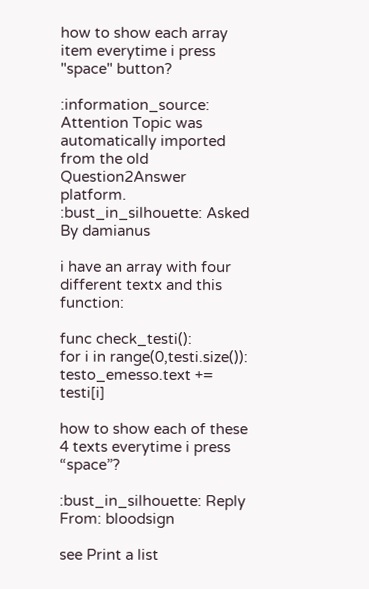how to show each array item everytime i press "space" button?

:information_source: Attention Topic was automatically imported from the old Question2Answer platform.
:bust_in_silhouette: Asked By damianus

i have an array with four different textx and this function:

func check_testi():
for i in range(0,testi.size()):
testo_emesso.text += testi[i]

how to show each of these 4 texts everytime i press “space”?

:bust_in_silhouette: Reply From: bloodsign

see Print a list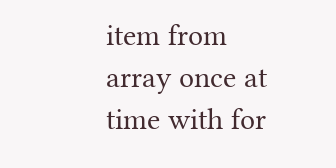item from array once at time with for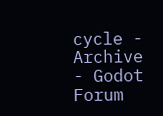cycle - Archive - Godot Forum